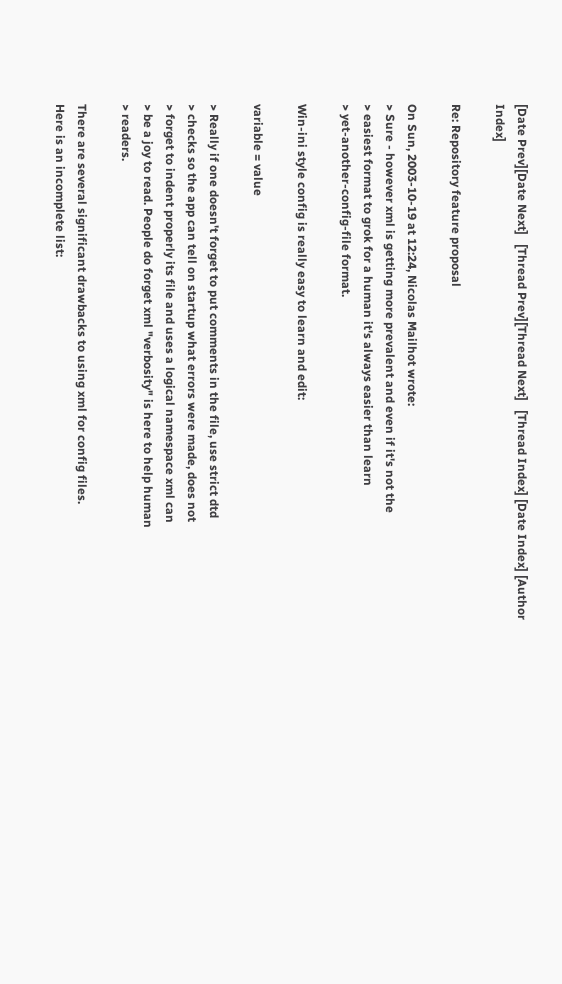[Date Prev][Date Next]   [Thread Prev][Thread Next]   [Thread Index] [Date Index] [Author Index]

Re: Repository feature proposal

On Sun, 2003-10-19 at 12:24, Nicolas Mailhot wrote:
> Sure - however xml is getting more prevalent and even if it's not the
> easiest format to grok for a human it's always easier than learn
> yet-another-config-file format.

Win-ini style config is really easy to learn and edit:

variable = value

> Really if one doesn't forget to put comments in the file, use strict dtd
> checks so the app can tell on startup what errors were made, does not
> forget to indent properly its file and uses a logical namespace xml can
> be a joy to read. People do forget xml "verbosity" is here to help human
> readers.

There are several significant drawbacks to using xml for config files.
Here is an incomplete list: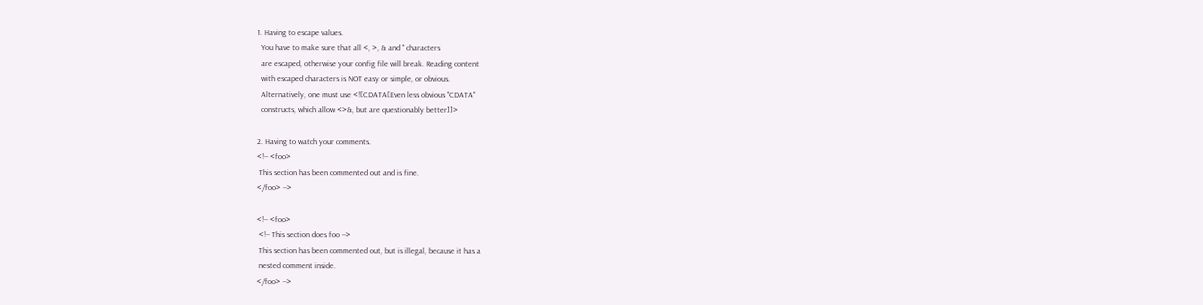1. Having to escape values.
  You have to make sure that all <, >, & and " characters
  are escaped, otherwise your config file will break. Reading content
  with escaped characters is NOT easy or simple, or obvious.
  Alternatively, one must use <![CDATA[Even less obvious "CDATA"
  constructs, which allow <>&, but are questionably better]]>

2. Having to watch your comments.
<!-- <foo>
 This section has been commented out and is fine.
</foo> -->

<!-- <foo>
 <!-- This section does foo -->
 This section has been commented out, but is illegal, because it has a
 nested comment inside.
</foo> -->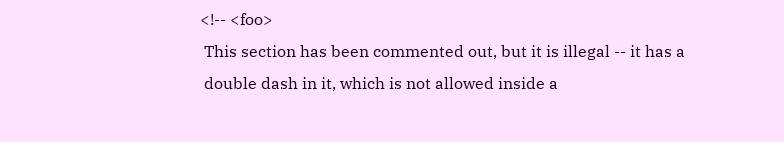<!-- <foo>
 This section has been commented out, but it is illegal -- it has a
 double dash in it, which is not allowed inside a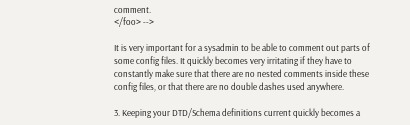comment.
</foo> -->

It is very important for a sysadmin to be able to comment out parts of
some config files. It quickly becomes very irritating if they have to
constantly make sure that there are no nested comments inside these
config files, or that there are no double dashes used anywhere.

3. Keeping your DTD/Schema definitions current quickly becomes a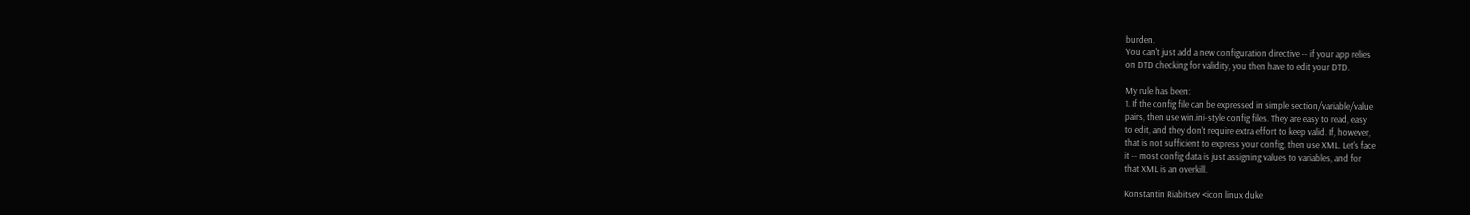burden.
You can't just add a new configuration directive -- if your app relies
on DTD checking for validity, you then have to edit your DTD.

My rule has been:
1. If the config file can be expressed in simple section/variable/value
pairs, then use win.ini-style config files. They are easy to read, easy
to edit, and they don't require extra effort to keep valid. If, however,
that is not sufficient to express your config, then use XML. Let's face
it -- most config data is just assigning values to variables, and for
that XML is an overkill.

Konstantin Riabitsev <icon linux duke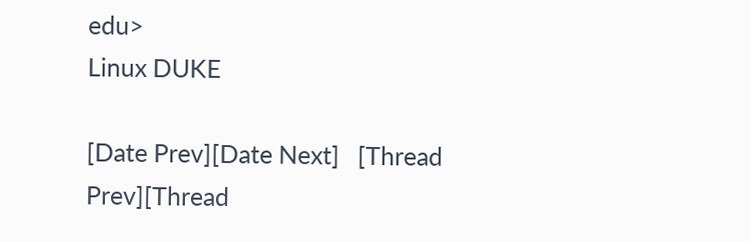edu>
Linux DUKE

[Date Prev][Date Next]   [Thread Prev][Thread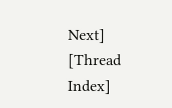Next]   [Thread Index]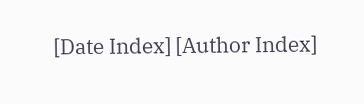[Date Index] [Author Index]